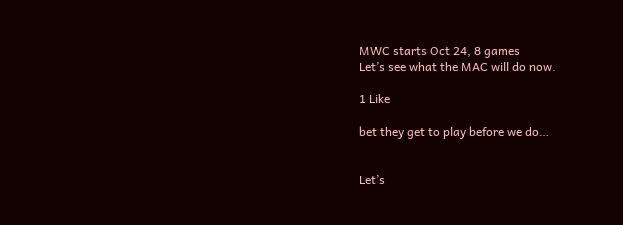MWC starts Oct 24, 8 games
Let’s see what the MAC will do now.

1 Like

bet they get to play before we do…


Let’s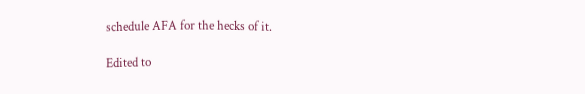schedule AFA for the hecks of it.

Edited to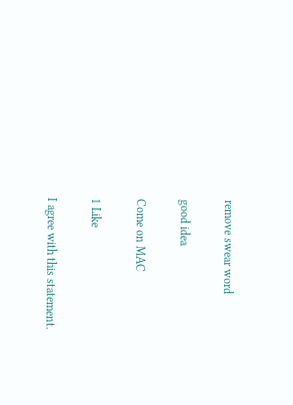remove swear word

good idea

Come on MAC

1 Like

I agree with this statement.